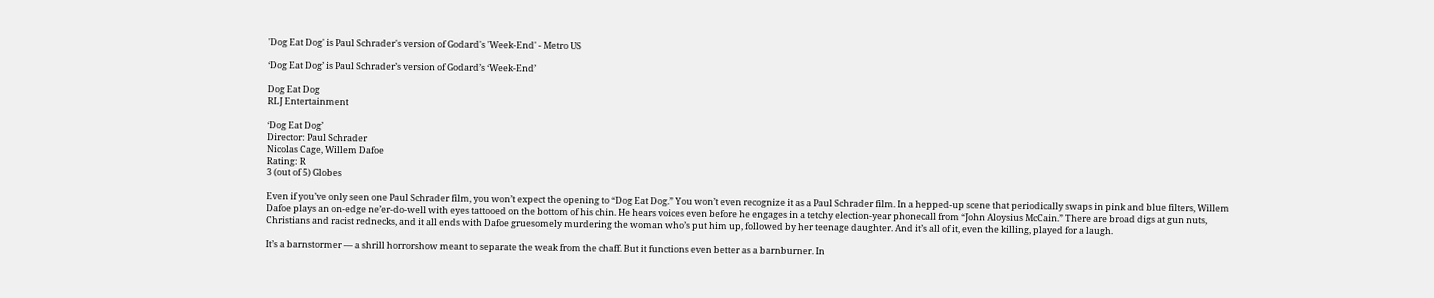'Dog Eat Dog' is Paul Schrader's version of Godard's 'Week-End' - Metro US

‘Dog Eat Dog’ is Paul Schrader’s version of Godard’s ‘Week-End’

Dog Eat Dog
RLJ Entertainment

‘Dog Eat Dog’
Director: Paul Schrader
Nicolas Cage, Willem Dafoe
Rating: R
3 (out of 5) Globes

Even if you’ve only seen one Paul Schrader film, you won’t expect the opening to “Dog Eat Dog.” You won’t even recognize it as a Paul Schrader film. In a hepped-up scene that periodically swaps in pink and blue filters, Willem Dafoe plays an on-edge ne’er-do-well with eyes tattooed on the bottom of his chin. He hears voices even before he engages in a tetchy election-year phonecall from “John Aloysius McCain.” There are broad digs at gun nuts, Christians and racist rednecks, and it all ends with Dafoe gruesomely murdering the woman who’s put him up, followed by her teenage daughter. And it’s all of it, even the killing, played for a laugh.

It’s a barnstormer — a shrill horrorshow meant to separate the weak from the chaff. But it functions even better as a barnburner. In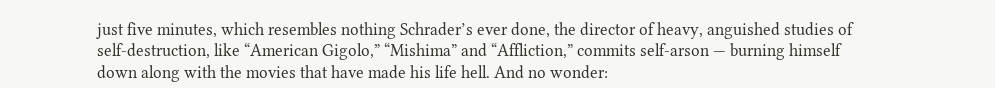just five minutes, which resembles nothing Schrader’s ever done, the director of heavy, anguished studies of self-destruction, like “American Gigolo,” “Mishima” and “Affliction,” commits self-arson — burning himself down along with the movies that have made his life hell. And no wonder: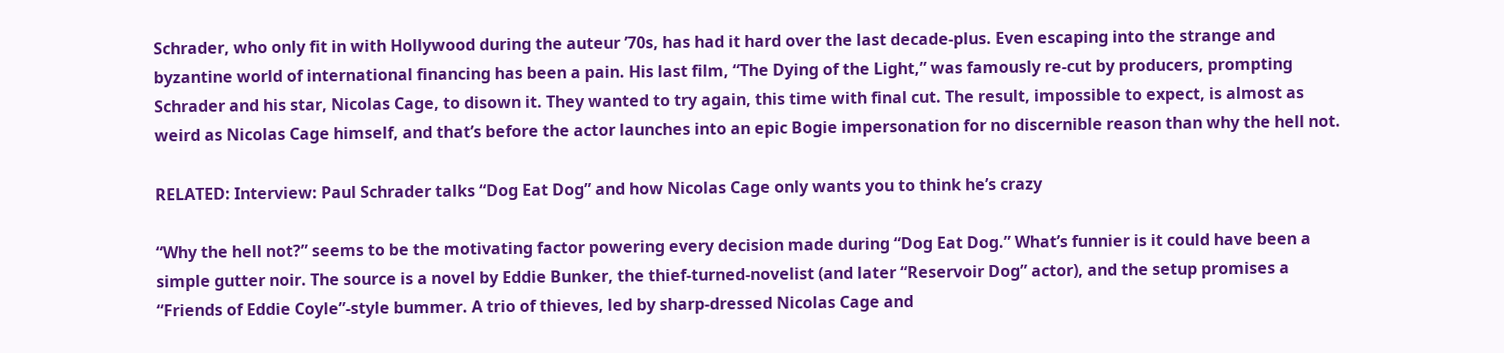Schrader, who only fit in with Hollywood during the auteur ’70s, has had it hard over the last decade-plus. Even escaping into the strange and byzantine world of international financing has been a pain. His last film, “The Dying of the Light,” was famously re-cut by producers, prompting Schrader and his star, Nicolas Cage, to disown it. They wanted to try again, this time with final cut. The result, impossible to expect, is almost as weird as Nicolas Cage himself, and that’s before the actor launches into an epic Bogie impersonation for no discernible reason than why the hell not.

RELATED: Interview: Paul Schrader talks “Dog Eat Dog” and how Nicolas Cage only wants you to think he’s crazy

“Why the hell not?” seems to be the motivating factor powering every decision made during “Dog Eat Dog.” What’s funnier is it could have been a simple gutter noir. The source is a novel by Eddie Bunker, the thief-turned-novelist (and later “Reservoir Dog” actor), and the setup promises a “Friends of Eddie Coyle”-style bummer. A trio of thieves, led by sharp-dressed Nicolas Cage and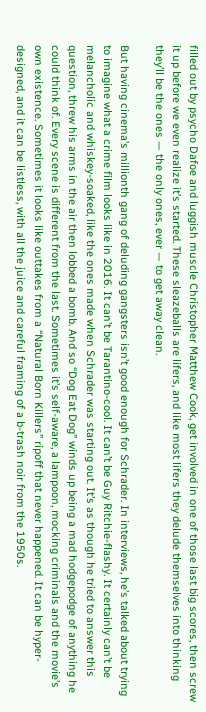filled out by psycho Dafoe and luggish muscle Christopher Matthew Cook, get involved in one of those last big scores, then screw it up before we even realize it’s started. These sleazeballs are lifers, and like most lifers they delude themselves into thinking they’ll be the ones — the only ones, ever — to get away clean.

But having cinema’s millionth gang of deluding gangsters isn’t good enough for Schrader. In interviews, he’s talked about trying to imagine what a crime film looks like in 2016. It can’t be Tarantino-cool. It can’t be Guy Ritchie-flashy. It certainly can’t be melancholic and whiskey-soaked, like the ones made when Schrader was starting out. It’s as though he tried to answer this question, threw his arms in the air then lobbed a bomb. And so “Dog Eat Dog” winds up being a mad hodgepodge of anything he could think of. Every scene is different from the last. Sometimes it’s self-aware, a lampoon, mocking criminals and the movie’s own existence. Sometimes it looks like outtakes from a “Natural Born Killers” ripoff that never happened. It can be hyper-designed, and it can be listless, with all the juice and careful framing of a b-trash noir from the 1950s.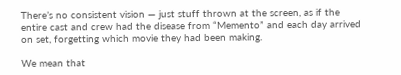There’s no consistent vision — just stuff thrown at the screen, as if the entire cast and crew had the disease from “Memento” and each day arrived on set, forgetting which movie they had been making.

We mean that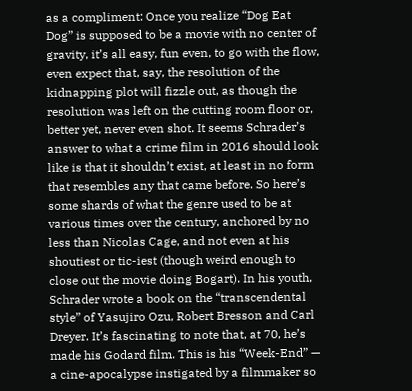as a compliment: Once you realize “Dog Eat Dog” is supposed to be a movie with no center of gravity, it’s all easy, fun even, to go with the flow, even expect that, say, the resolution of the kidnapping plot will fizzle out, as though the resolution was left on the cutting room floor or, better yet, never even shot. It seems Schrader’s answer to what a crime film in 2016 should look like is that it shouldn’t exist, at least in no form that resembles any that came before. So here’s some shards of what the genre used to be at various times over the century, anchored by no less than Nicolas Cage, and not even at his shoutiest or tic-iest (though weird enough to close out the movie doing Bogart). In his youth, Schrader wrote a book on the “transcendental style” of Yasujiro Ozu, Robert Bresson and Carl Dreyer. It’s fascinating to note that, at 70, he’s made his Godard film. This is his “Week-End” — a cine-apocalypse instigated by a filmmaker so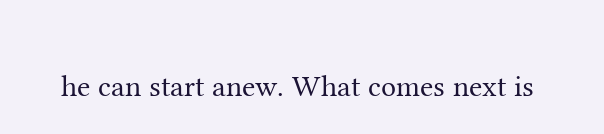he can start anew. What comes next is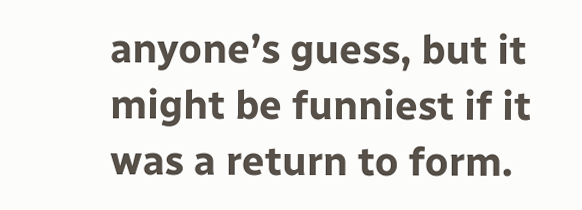anyone’s guess, but it might be funniest if it was a return to form.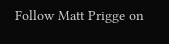Follow Matt Prigge on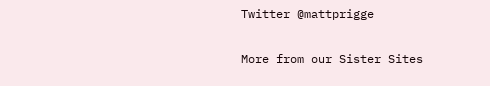Twitter @mattprigge

More from our Sister Sites